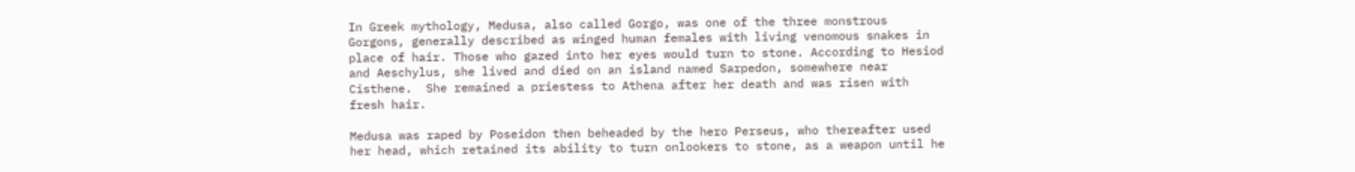In Greek mythology, Medusa, also called Gorgo, was one of the three monstrous Gorgons, generally described as winged human females with living venomous snakes in place of hair. Those who gazed into her eyes would turn to stone. According to Hesiod and Aeschylus, she lived and died on an island named Sarpedon, somewhere near Cisthene.  She remained a priestess to Athena after her death and was risen with fresh hair.

Medusa was raped by Poseidon then beheaded by the hero Perseus, who thereafter used her head, which retained its ability to turn onlookers to stone, as a weapon until he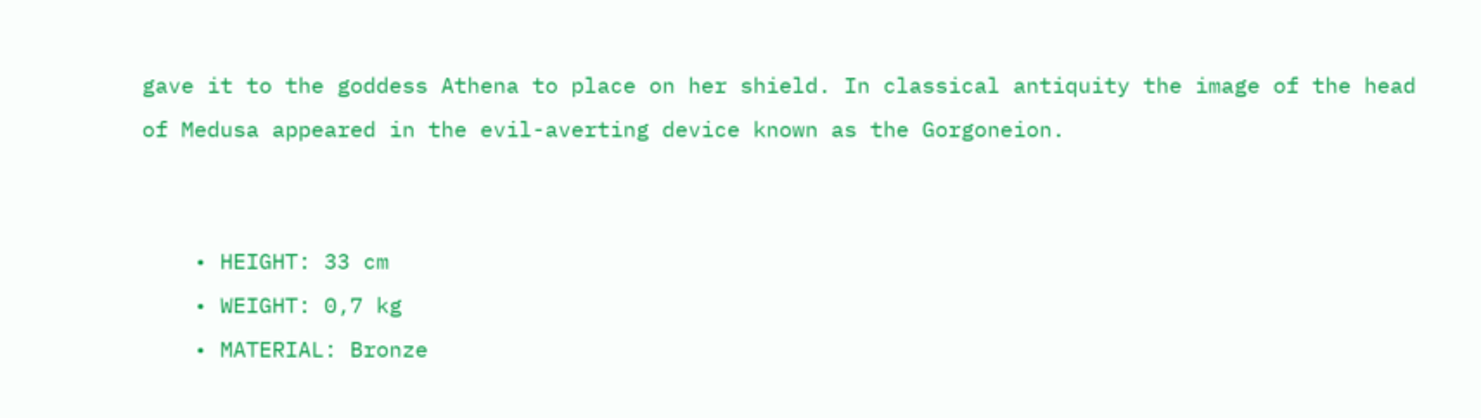gave it to the goddess Athena to place on her shield. In classical antiquity the image of the head of Medusa appeared in the evil-averting device known as the Gorgoneion.


    • HEIGHT: 33 cm
    • WEIGHT: 0,7 kg
    • MATERIAL: Bronze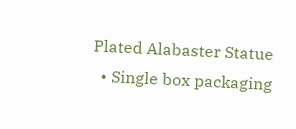Plated Alabaster Statue
  • Single box packaging